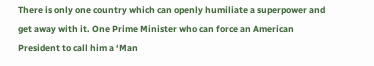There is only one country which can openly humiliate a superpower and get away with it. One Prime Minister who can force an American President to call him a ‘Man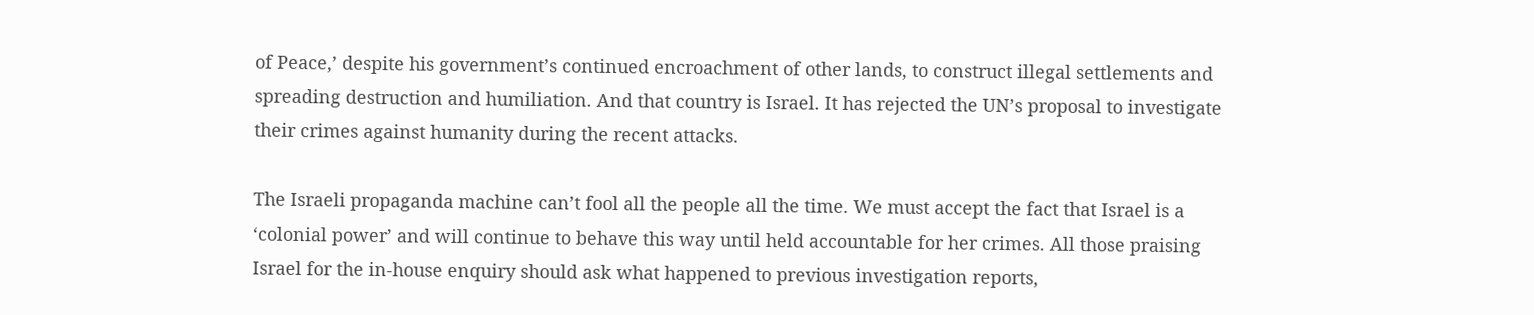of Peace,’ despite his government’s continued encroachment of other lands, to construct illegal settlements and spreading destruction and humiliation. And that country is Israel. It has rejected the UN’s proposal to investigate their crimes against humanity during the recent attacks.

The Israeli propaganda machine can’t fool all the people all the time. We must accept the fact that Israel is a ‘colonial power’ and will continue to behave this way until held accountable for her crimes. All those praising Israel for the in-house enquiry should ask what happened to previous investigation reports,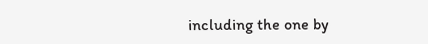including the one by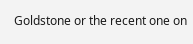Goldstone or the recent one on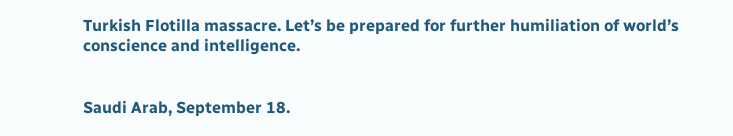Turkish Flotilla massacre. Let’s be prepared for further humiliation of world’s conscience and intelligence.


Saudi Arab, September 18.